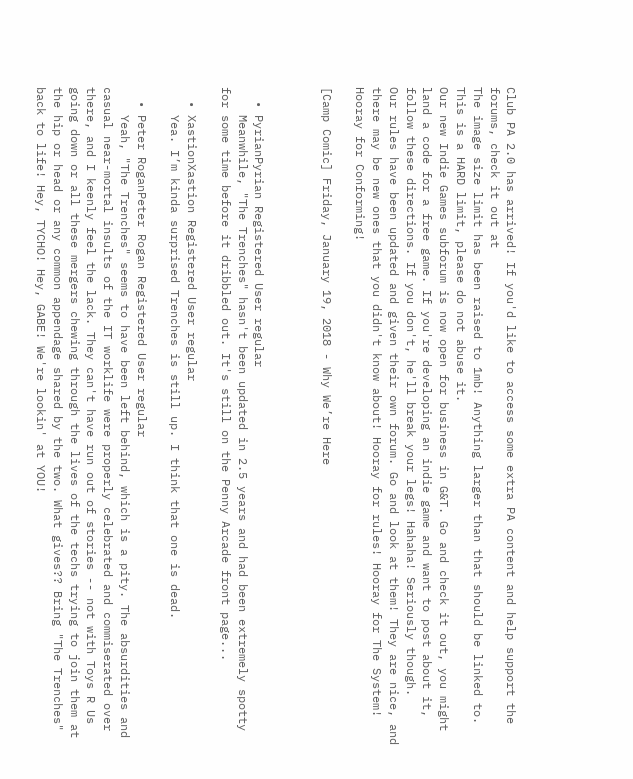Club PA 2.0 has arrived! If you'd like to access some extra PA content and help support the forums, check it out at
The image size limit has been raised to 1mb! Anything larger than that should be linked to. This is a HARD limit, please do not abuse it.
Our new Indie Games subforum is now open for business in G&T. Go and check it out, you might land a code for a free game. If you're developing an indie game and want to post about it, follow these directions. If you don't, he'll break your legs! Hahaha! Seriously though.
Our rules have been updated and given their own forum. Go and look at them! They are nice, and there may be new ones that you didn't know about! Hooray for rules! Hooray for The System! Hooray for Conforming!

[Camp Comic] Friday, January 19, 2018 - Why We’re Here



  • PyrianPyrian Registered User regular
    Meanwhile, "The Trenches" hasn't been updated in 2.5 years and had been extremely spotty for some time before it dribbled out. It's still on the Penny Arcade front page...

  • XastionXastion Registered User regular
    Yea. I’m kinda surprised Trenches is still up. I think that one is dead.

  • Peter RoganPeter Rogan Registered User regular
    Yeah, "The Trenches" seems to have been left behind, which is a pity. The absurdities and casual near-mortal insults of the IT worklife were properly celebrated and commiserated over there, and I keenly feel the lack. They can't have run out of stories -- not with Toys R Us going down or all these mergers chewing through the lives of the techs trying to join them at the hip or head or any common appendage shared by the two. What gives?? Bring "The Trenches" back to life! Hey, TYCHO! Hey, GABE! We're lookin' at YOU!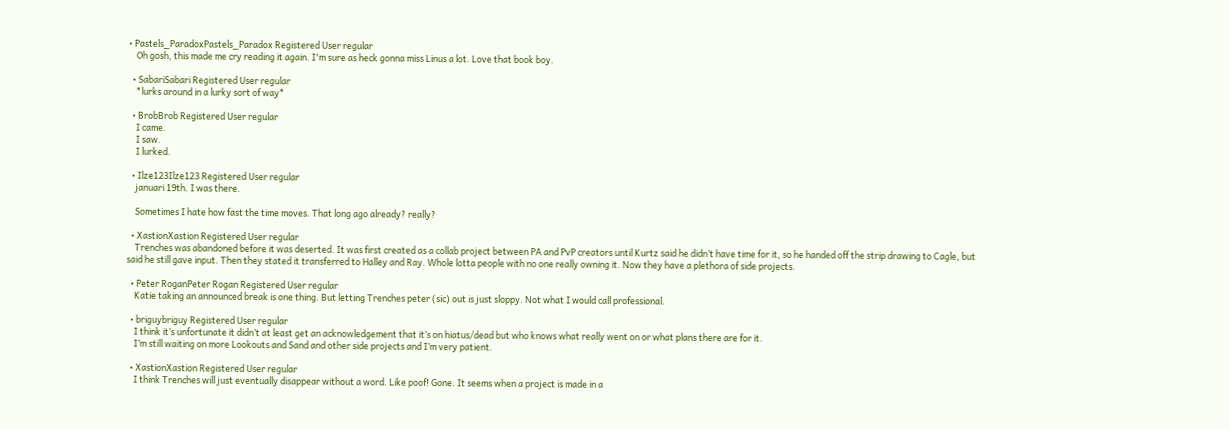• Pastels_ParadoxPastels_Paradox Registered User regular
    Oh gosh, this made me cry reading it again. I'm sure as heck gonna miss Linus a lot. Love that book boy.

  • SabariSabari Registered User regular
    *lurks around in a lurky sort of way*

  • BrobBrob Registered User regular
    I came.
    I saw.
    I lurked.

  • Ilze123Ilze123 Registered User regular
    januari 19th. I was there.

    Sometimes I hate how fast the time moves. That long ago already? really?

  • XastionXastion Registered User regular
    Trenches was abandoned before it was deserted. It was first created as a collab project between PA and PvP creators until Kurtz said he didn’t have time for it, so he handed off the strip drawing to Cagle, but said he still gave input. Then they stated it transferred to Halley and Ray. Whole lotta people with no one really owning it. Now they have a plethora of side projects.

  • Peter RoganPeter Rogan Registered User regular
    Katie taking an announced break is one thing. But letting Trenches peter (sic) out is just sloppy. Not what I would call professional.

  • briguybriguy Registered User regular
    I think it’s unfortunate it didn’t at least get an acknowledgement that it’s on hiatus/dead but who knows what really went on or what plans there are for it.
    I’m still waiting on more Lookouts and Sand and other side projects and I’m very patient.

  • XastionXastion Registered User regular
    I think Trenches will just eventually disappear without a word. Like poof! Gone. It seems when a project is made in a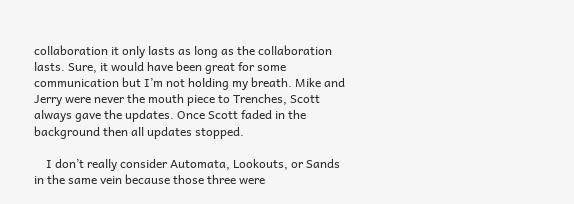collaboration it only lasts as long as the collaboration lasts. Sure, it would have been great for some communication but I’m not holding my breath. Mike and Jerry were never the mouth piece to Trenches, Scott always gave the updates. Once Scott faded in the background then all updates stopped.

    I don’t really consider Automata, Lookouts, or Sands in the same vein because those three were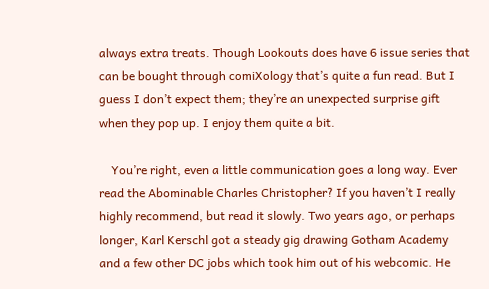always extra treats. Though Lookouts does have 6 issue series that can be bought through comiXology that’s quite a fun read. But I guess I don’t expect them; they’re an unexpected surprise gift when they pop up. I enjoy them quite a bit.

    You’re right, even a little communication goes a long way. Ever read the Abominable Charles Christopher? If you haven’t I really highly recommend, but read it slowly. Two years ago, or perhaps longer, Karl Kerschl got a steady gig drawing Gotham Academy and a few other DC jobs which took him out of his webcomic. He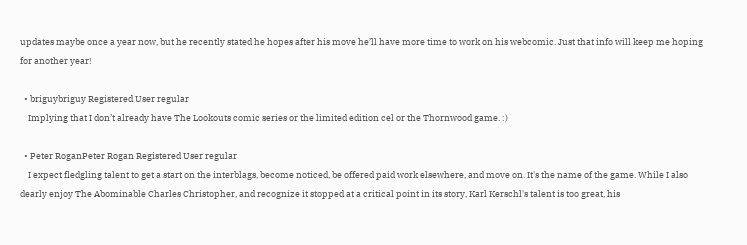updates maybe once a year now, but he recently stated he hopes after his move he’ll have more time to work on his webcomic. Just that info will keep me hoping for another year!

  • briguybriguy Registered User regular
    Implying that I don’t already have The Lookouts comic series or the limited edition cel or the Thornwood game. :)

  • Peter RoganPeter Rogan Registered User regular
    I expect fledgling talent to get a start on the interblags, become noticed, be offered paid work elsewhere, and move on. It's the name of the game. While I also dearly enjoy The Abominable Charles Christopher, and recognize it stopped at a critical point in its story, Karl Kerschl's talent is too great, his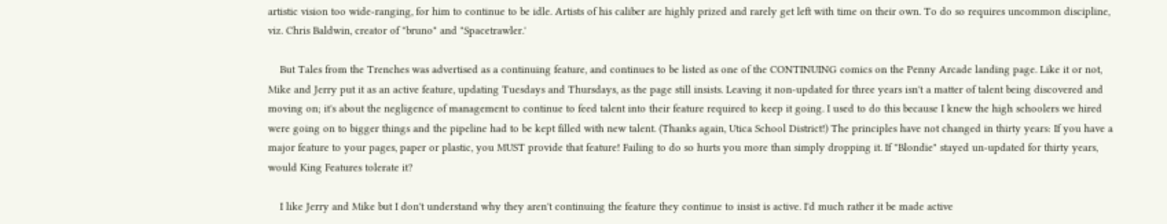artistic vision too wide-ranging, for him to continue to be idle. Artists of his caliber are highly prized and rarely get left with time on their own. To do so requires uncommon discipline, viz. Chris Baldwin, creator of "bruno" and "Spacetrawler.'

    But Tales from the Trenches was advertised as a continuing feature, and continues to be listed as one of the CONTINUING comics on the Penny Arcade landing page. Like it or not, Mike and Jerry put it as an active feature, updating Tuesdays and Thursdays, as the page still insists. Leaving it non-updated for three years isn't a matter of talent being discovered and moving on; it's about the negligence of management to continue to feed talent into their feature required to keep it going. I used to do this because I knew the high schoolers we hired were going on to bigger things and the pipeline had to be kept filled with new talent. (Thanks again, Utica School District!) The principles have not changed in thirty years: If you have a major feature to your pages, paper or plastic, you MUST provide that feature! Failing to do so hurts you more than simply dropping it. If "Blondie" stayed un-updated for thirty years, would King Features tolerate it?

    I like Jerry and Mike but I don't understand why they aren't continuing the feature they continue to insist is active. I'd much rather it be made active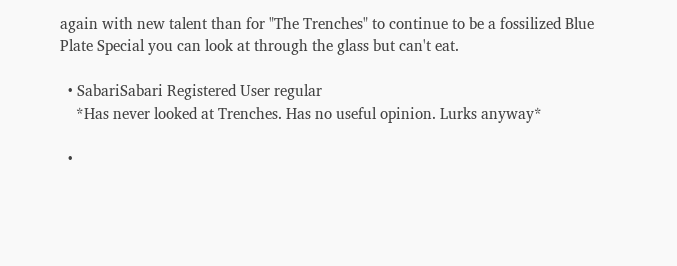again with new talent than for "The Trenches" to continue to be a fossilized Blue Plate Special you can look at through the glass but can't eat.

  • SabariSabari Registered User regular
    *Has never looked at Trenches. Has no useful opinion. Lurks anyway*

  •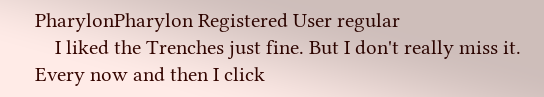PharylonPharylon Registered User regular
    I liked the Trenches just fine. But I don't really miss it. Every now and then I click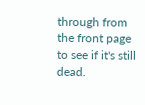through from the front page to see if it's still dead.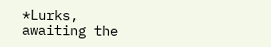*Lurks, awaiting the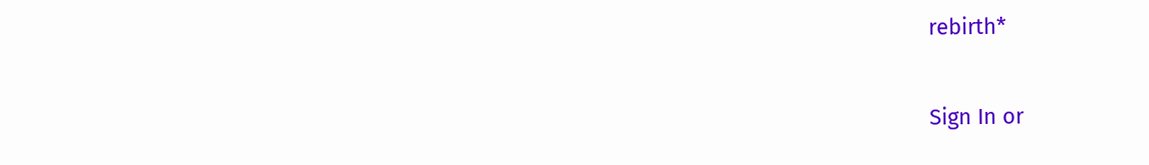rebirth*

Sign In or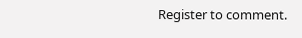Register to comment.